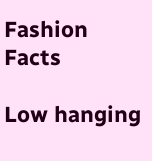Fashion Facts

Low hanging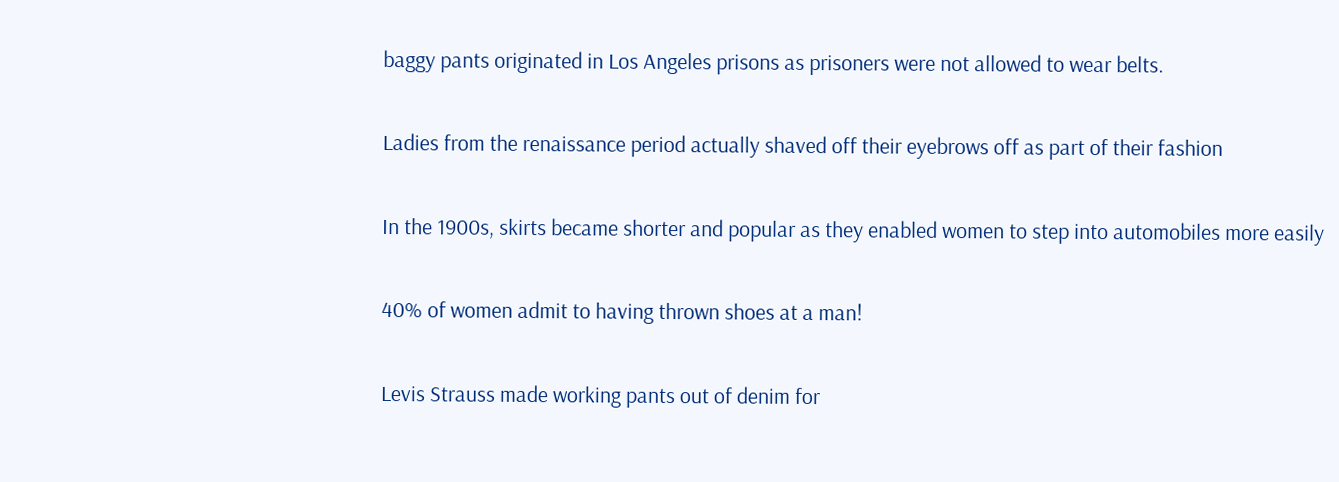baggy pants originated in Los Angeles prisons as prisoners were not allowed to wear belts.

Ladies from the renaissance period actually shaved off their eyebrows off as part of their fashion

In the 1900s, skirts became shorter and popular as they enabled women to step into automobiles more easily

40% of women admit to having thrown shoes at a man!

Levis Strauss made working pants out of denim for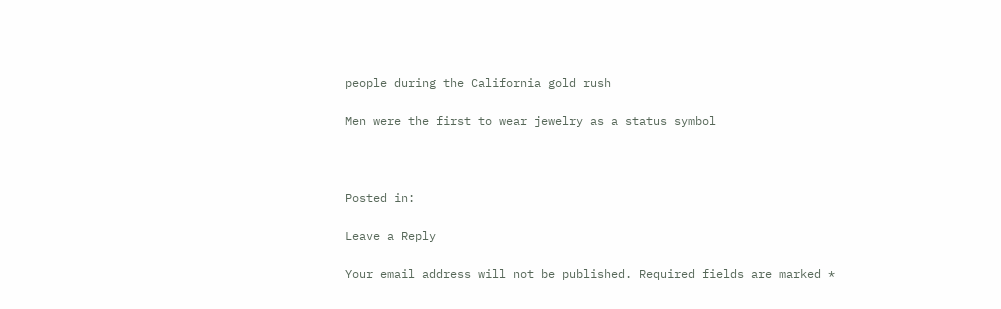people during the California gold rush

Men were the first to wear jewelry as a status symbol



Posted in:

Leave a Reply

Your email address will not be published. Required fields are marked *